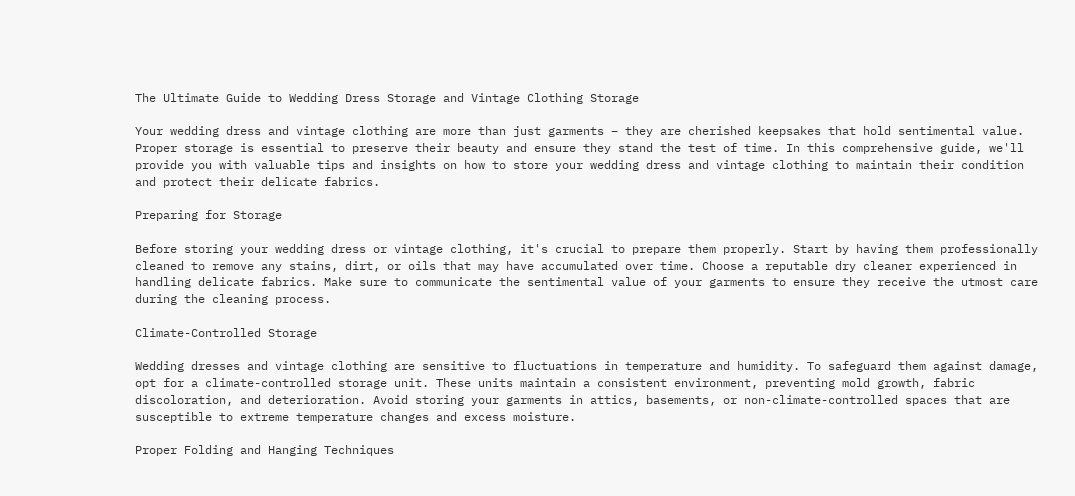The Ultimate Guide to Wedding Dress Storage and Vintage Clothing Storage

Your wedding dress and vintage clothing are more than just garments – they are cherished keepsakes that hold sentimental value. Proper storage is essential to preserve their beauty and ensure they stand the test of time. In this comprehensive guide, we'll provide you with valuable tips and insights on how to store your wedding dress and vintage clothing to maintain their condition and protect their delicate fabrics.

Preparing for Storage

Before storing your wedding dress or vintage clothing, it's crucial to prepare them properly. Start by having them professionally cleaned to remove any stains, dirt, or oils that may have accumulated over time. Choose a reputable dry cleaner experienced in handling delicate fabrics. Make sure to communicate the sentimental value of your garments to ensure they receive the utmost care during the cleaning process.

Climate-Controlled Storage

Wedding dresses and vintage clothing are sensitive to fluctuations in temperature and humidity. To safeguard them against damage, opt for a climate-controlled storage unit. These units maintain a consistent environment, preventing mold growth, fabric discoloration, and deterioration. Avoid storing your garments in attics, basements, or non-climate-controlled spaces that are susceptible to extreme temperature changes and excess moisture.

Proper Folding and Hanging Techniques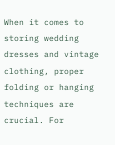When it comes to storing wedding dresses and vintage clothing, proper folding or hanging techniques are crucial. For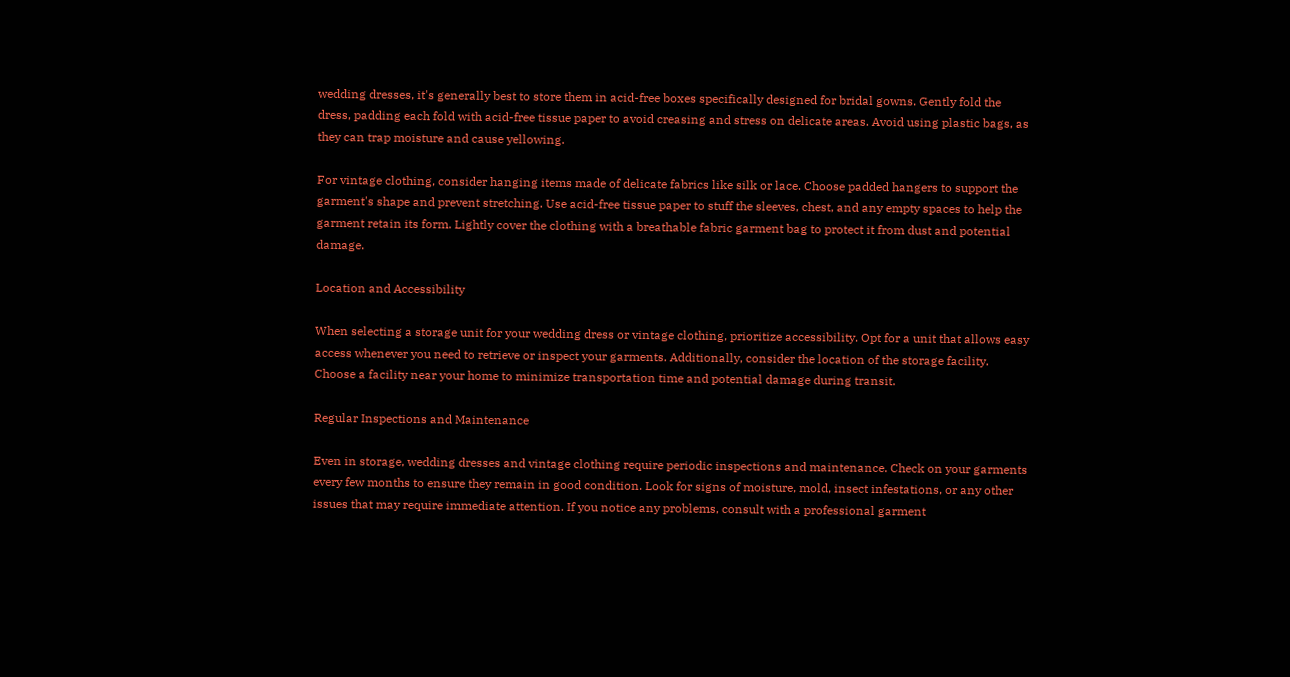wedding dresses, it's generally best to store them in acid-free boxes specifically designed for bridal gowns. Gently fold the dress, padding each fold with acid-free tissue paper to avoid creasing and stress on delicate areas. Avoid using plastic bags, as they can trap moisture and cause yellowing.

For vintage clothing, consider hanging items made of delicate fabrics like silk or lace. Choose padded hangers to support the garment's shape and prevent stretching. Use acid-free tissue paper to stuff the sleeves, chest, and any empty spaces to help the garment retain its form. Lightly cover the clothing with a breathable fabric garment bag to protect it from dust and potential damage.

Location and Accessibility

When selecting a storage unit for your wedding dress or vintage clothing, prioritize accessibility. Opt for a unit that allows easy access whenever you need to retrieve or inspect your garments. Additionally, consider the location of the storage facility. Choose a facility near your home to minimize transportation time and potential damage during transit.

Regular Inspections and Maintenance

Even in storage, wedding dresses and vintage clothing require periodic inspections and maintenance. Check on your garments every few months to ensure they remain in good condition. Look for signs of moisture, mold, insect infestations, or any other issues that may require immediate attention. If you notice any problems, consult with a professional garment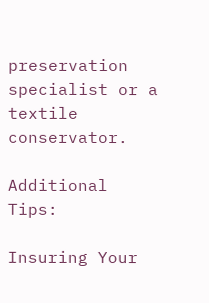preservation specialist or a textile conservator.

Additional Tips:

Insuring Your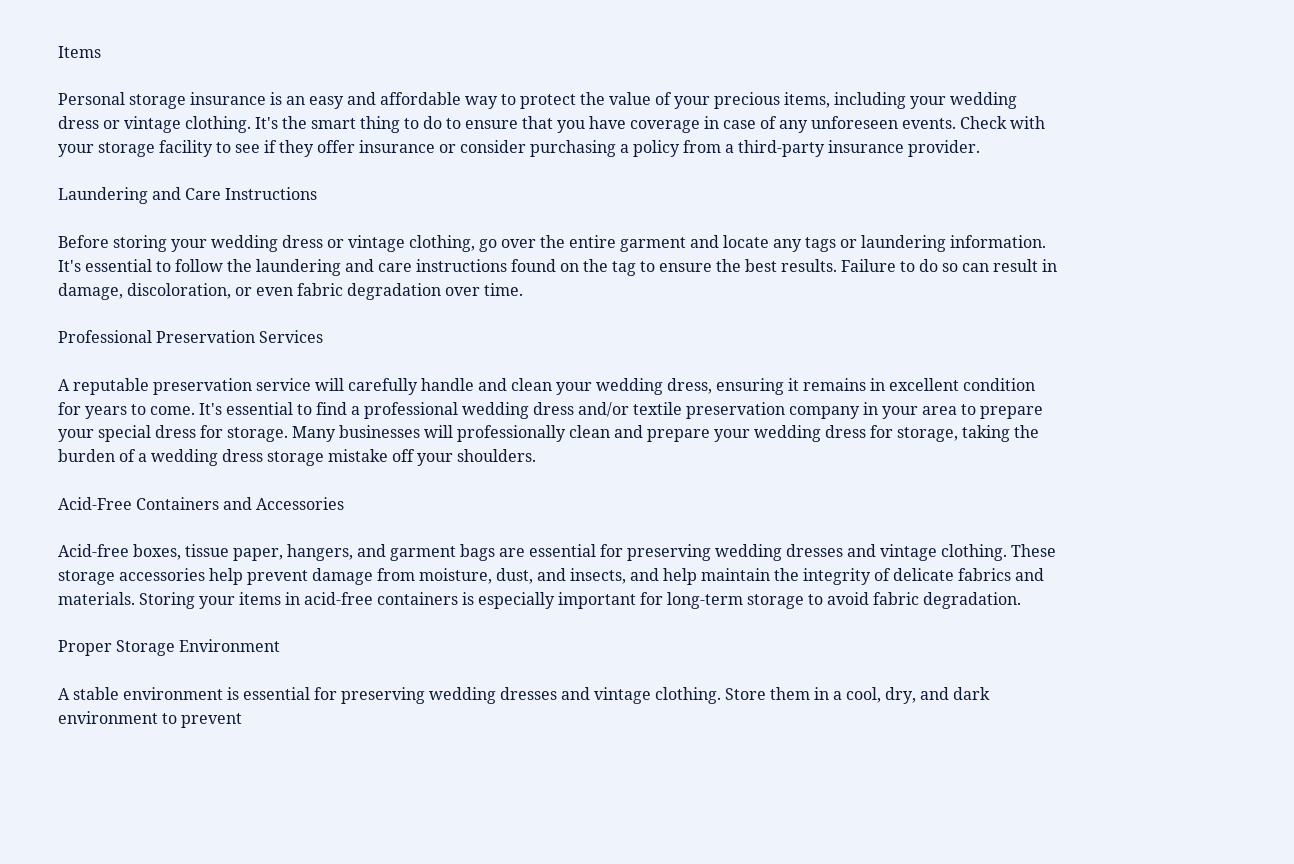Items

Personal storage insurance is an easy and affordable way to protect the value of your precious items, including your wedding dress or vintage clothing. It's the smart thing to do to ensure that you have coverage in case of any unforeseen events. Check with your storage facility to see if they offer insurance or consider purchasing a policy from a third-party insurance provider.

Laundering and Care Instructions

Before storing your wedding dress or vintage clothing, go over the entire garment and locate any tags or laundering information. It's essential to follow the laundering and care instructions found on the tag to ensure the best results. Failure to do so can result in damage, discoloration, or even fabric degradation over time.

Professional Preservation Services

A reputable preservation service will carefully handle and clean your wedding dress, ensuring it remains in excellent condition for years to come. It's essential to find a professional wedding dress and/or textile preservation company in your area to prepare your special dress for storage. Many businesses will professionally clean and prepare your wedding dress for storage, taking the burden of a wedding dress storage mistake off your shoulders.

Acid-Free Containers and Accessories

Acid-free boxes, tissue paper, hangers, and garment bags are essential for preserving wedding dresses and vintage clothing. These storage accessories help prevent damage from moisture, dust, and insects, and help maintain the integrity of delicate fabrics and materials. Storing your items in acid-free containers is especially important for long-term storage to avoid fabric degradation.

Proper Storage Environment

A stable environment is essential for preserving wedding dresses and vintage clothing. Store them in a cool, dry, and dark environment to prevent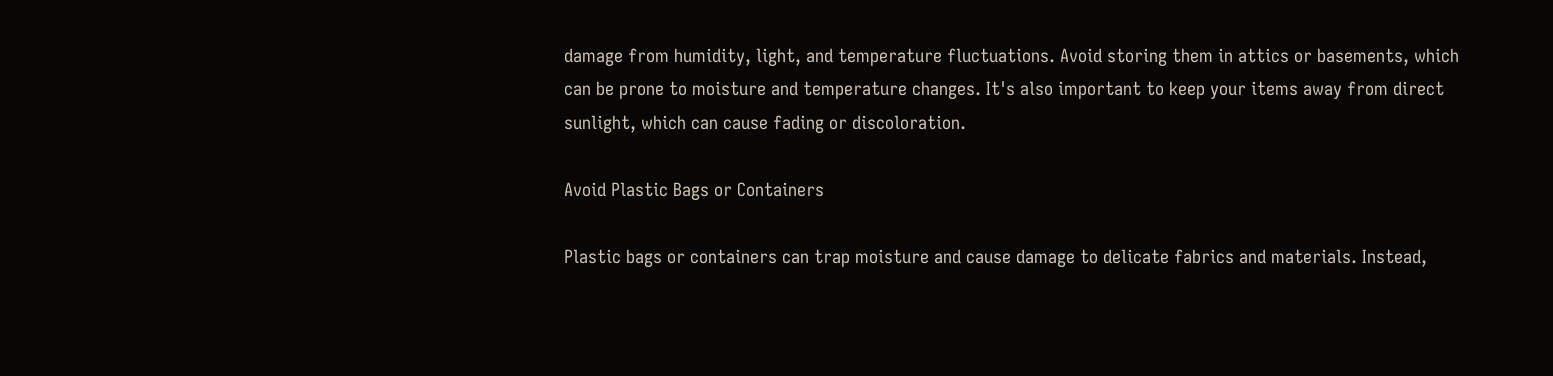damage from humidity, light, and temperature fluctuations. Avoid storing them in attics or basements, which can be prone to moisture and temperature changes. It's also important to keep your items away from direct sunlight, which can cause fading or discoloration.

Avoid Plastic Bags or Containers

Plastic bags or containers can trap moisture and cause damage to delicate fabrics and materials. Instead,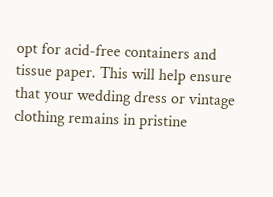opt for acid-free containers and tissue paper. This will help ensure that your wedding dress or vintage clothing remains in pristine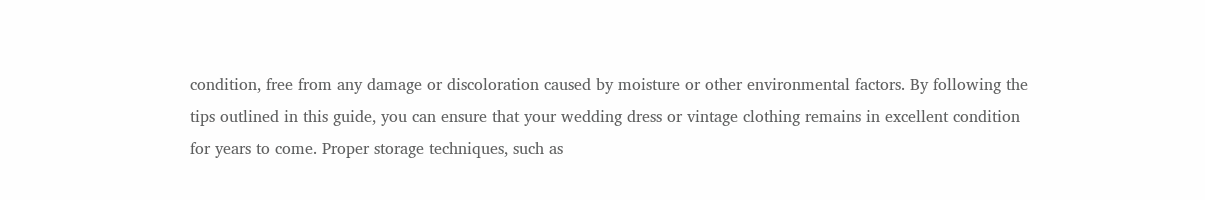condition, free from any damage or discoloration caused by moisture or other environmental factors. By following the tips outlined in this guide, you can ensure that your wedding dress or vintage clothing remains in excellent condition for years to come. Proper storage techniques, such as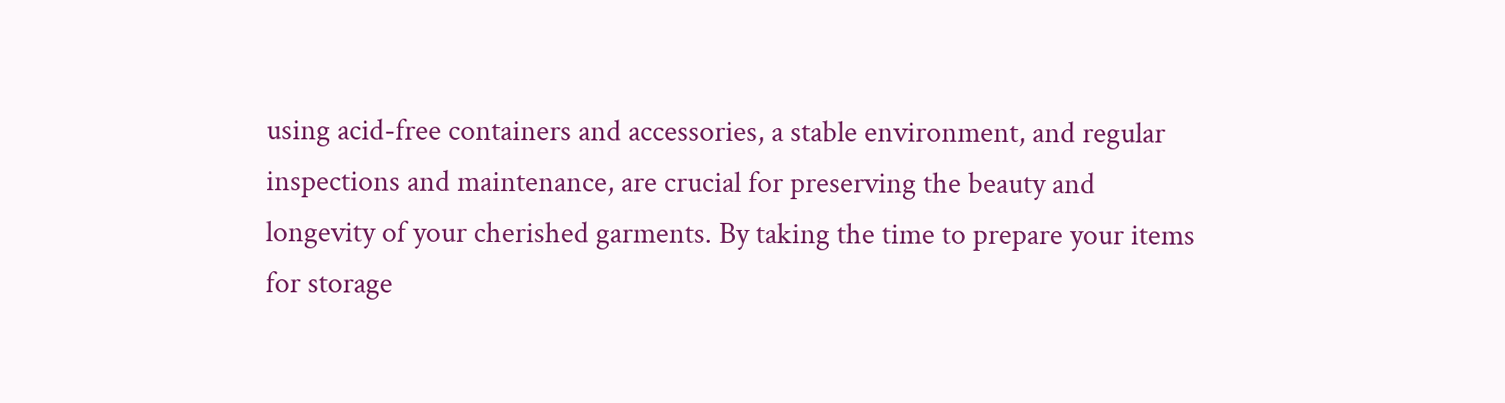using acid-free containers and accessories, a stable environment, and regular inspections and maintenance, are crucial for preserving the beauty and longevity of your cherished garments. By taking the time to prepare your items for storage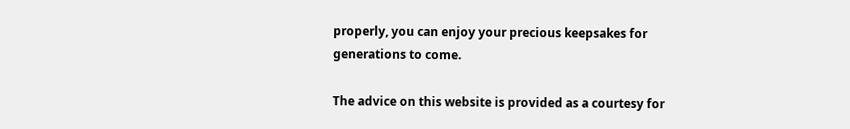properly, you can enjoy your precious keepsakes for generations to come.

The advice on this website is provided as a courtesy for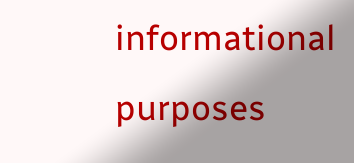informational purposes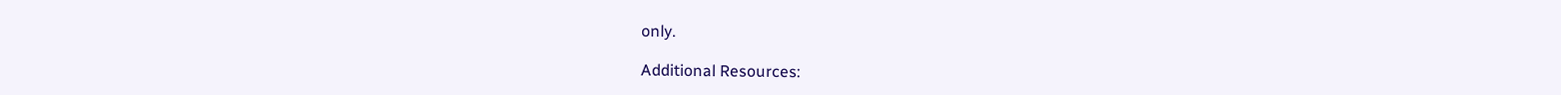only.

Additional Resources: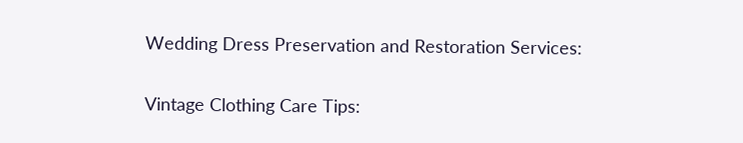Wedding Dress Preservation and Restoration Services:

Vintage Clothing Care Tips: